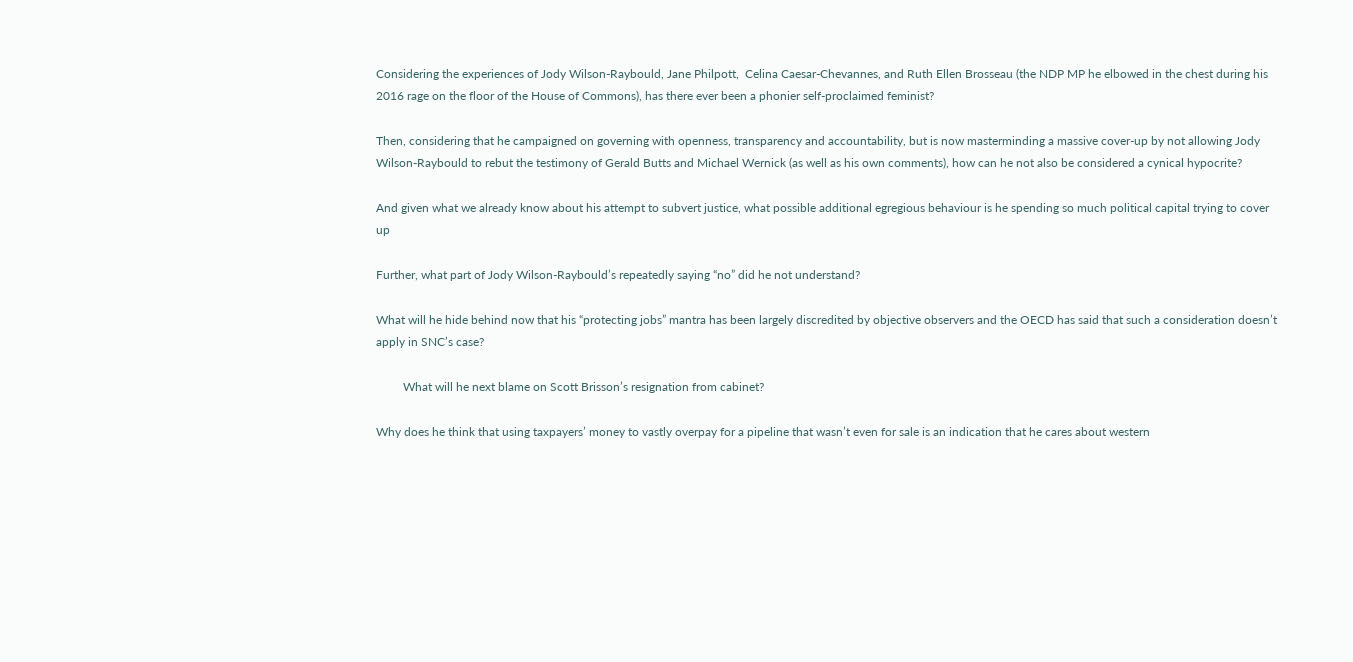Considering the experiences of Jody Wilson-Raybould, Jane Philpott,  Celina Caesar-Chevannes, and Ruth Ellen Brosseau (the NDP MP he elbowed in the chest during his 2016 rage on the floor of the House of Commons), has there ever been a phonier self-proclaimed feminist?

Then, considering that he campaigned on governing with openness, transparency and accountability, but is now masterminding a massive cover-up by not allowing Jody Wilson-Raybould to rebut the testimony of Gerald Butts and Michael Wernick (as well as his own comments), how can he not also be considered a cynical hypocrite?

And given what we already know about his attempt to subvert justice, what possible additional egregious behaviour is he spending so much political capital trying to cover up

Further, what part of Jody Wilson-Raybould’s repeatedly saying “no” did he not understand?

What will he hide behind now that his “protecting jobs” mantra has been largely discredited by objective observers and the OECD has said that such a consideration doesn’t apply in SNC’s case?

         What will he next blame on Scott Brisson’s resignation from cabinet?

Why does he think that using taxpayers’ money to vastly overpay for a pipeline that wasn’t even for sale is an indication that he cares about western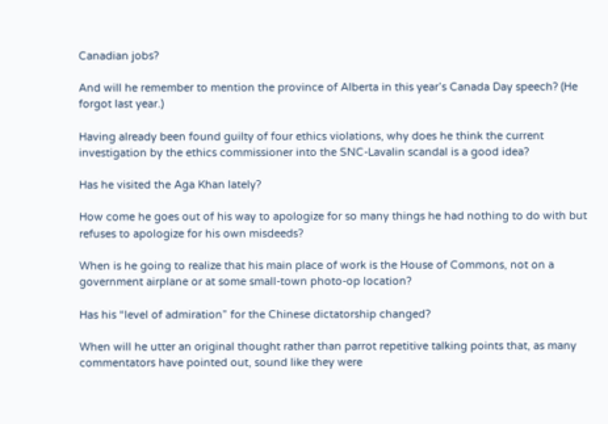Canadian jobs?

And will he remember to mention the province of Alberta in this year’s Canada Day speech? (He forgot last year.)

Having already been found guilty of four ethics violations, why does he think the current investigation by the ethics commissioner into the SNC-Lavalin scandal is a good idea?

Has he visited the Aga Khan lately?

How come he goes out of his way to apologize for so many things he had nothing to do with but refuses to apologize for his own misdeeds?

When is he going to realize that his main place of work is the House of Commons, not on a  government airplane or at some small-town photo-op location?

Has his “level of admiration” for the Chinese dictatorship changed?

When will he utter an original thought rather than parrot repetitive talking points that, as many commentators have pointed out, sound like they were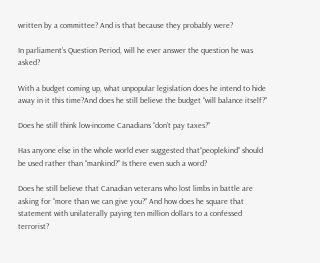written by a committee? And is that because they probably were?

In parliament’s Question Period, will he ever answer the question he was asked?

With a budget coming up, what unpopular legislation does he intend to hide away in it this time?And does he still believe the budget “will balance itself?”

Does he still think low-income Canadians “don’t pay taxes?”

Has anyone else in the whole world ever suggested that“peoplekind” should be used rather than “mankind?” Is there even such a word?

Does he still believe that Canadian veterans who lost limbs in battle are asking for “more than we can give you?” And how does he square that statement with unilaterally paying ten million dollars to a confessed terrorist?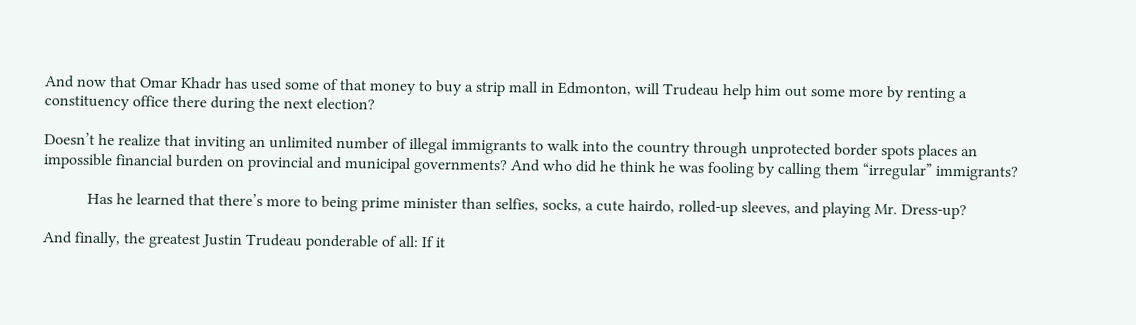And now that Omar Khadr has used some of that money to buy a strip mall in Edmonton, will Trudeau help him out some more by renting a constituency office there during the next election?

Doesn’t he realize that inviting an unlimited number of illegal immigrants to walk into the country through unprotected border spots places an impossible financial burden on provincial and municipal governments? And who did he think he was fooling by calling them “irregular” immigrants?

           Has he learned that there’s more to being prime minister than selfies, socks, a cute hairdo, rolled-up sleeves, and playing Mr. Dress-up?

And finally, the greatest Justin Trudeau ponderable of all: If it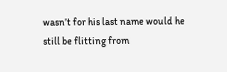wasn’t for his last name would he still be flitting from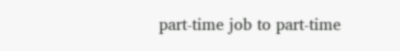part-time job to part-time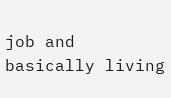job and basically living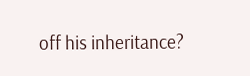off his inheritance?